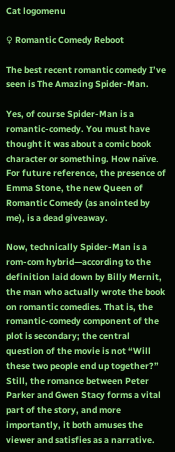Cat logomenu

♀ Romantic Comedy Reboot

The best recent romantic comedy I’ve seen is The Amazing Spider-Man.

Yes, of course Spider-Man is a romantic-comedy. You must have thought it was about a comic book character or something. How naïve. For future reference, the presence of Emma Stone, the new Queen of Romantic Comedy (as anointed by me), is a dead giveaway.

Now, technically Spider-Man is a rom-com hybrid—according to the definition laid down by Billy Mernit, the man who actually wrote the book on romantic comedies. That is, the romantic-comedy component of the plot is secondary; the central question of the movie is not “Will these two people end up together?” Still, the romance between Peter Parker and Gwen Stacy forms a vital part of the story, and more importantly, it both amuses the viewer and satisfies as a narrative.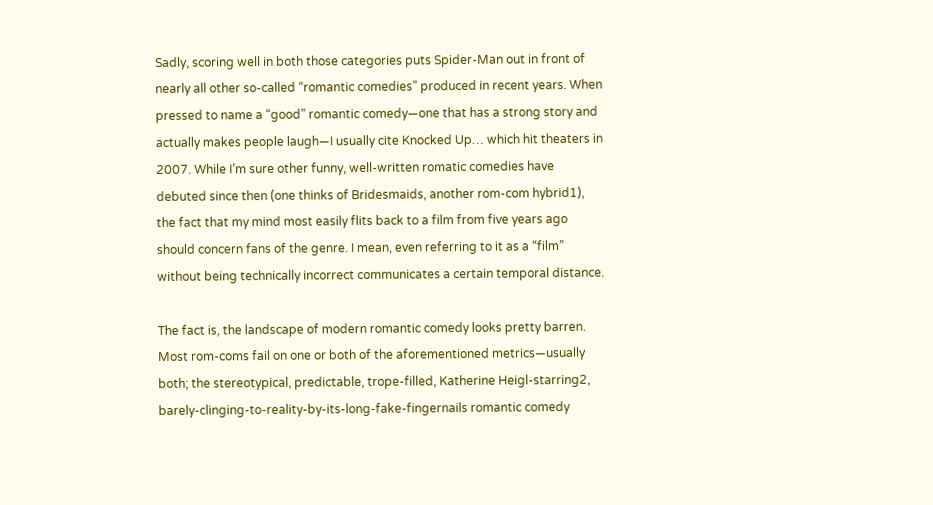Sadly, scoring well in both those categories puts Spider-Man out in front of nearly all other so-called “romantic comedies” produced in recent years. When pressed to name a “good” romantic comedy—one that has a strong story and actually makes people laugh—I usually cite Knocked Up… which hit theaters in 2007. While I’m sure other funny, well-written romatic comedies have debuted since then (one thinks of Bridesmaids, another rom-com hybrid1), the fact that my mind most easily flits back to a film from five years ago should concern fans of the genre. I mean, even referring to it as a “film” without being technically incorrect communicates a certain temporal distance.

The fact is, the landscape of modern romantic comedy looks pretty barren. Most rom-coms fail on one or both of the aforementioned metrics—usually both; the stereotypical, predictable, trope-filled, Katherine Heigl-starring2, barely-clinging-to-reality-by-its-long-fake-fingernails romantic comedy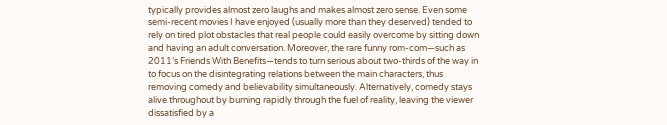typically provides almost zero laughs and makes almost zero sense. Even some semi-recent movies I have enjoyed (usually more than they deserved) tended to rely on tired plot obstacles that real people could easily overcome by sitting down and having an adult conversation. Moreover, the rare funny rom-com—such as 2011’s Friends With Benefits—tends to turn serious about two-thirds of the way in to focus on the disintegrating relations between the main characters, thus removing comedy and believability simultaneously. Alternatively, comedy stays alive throughout by burning rapidly through the fuel of reality, leaving the viewer dissatisfied by a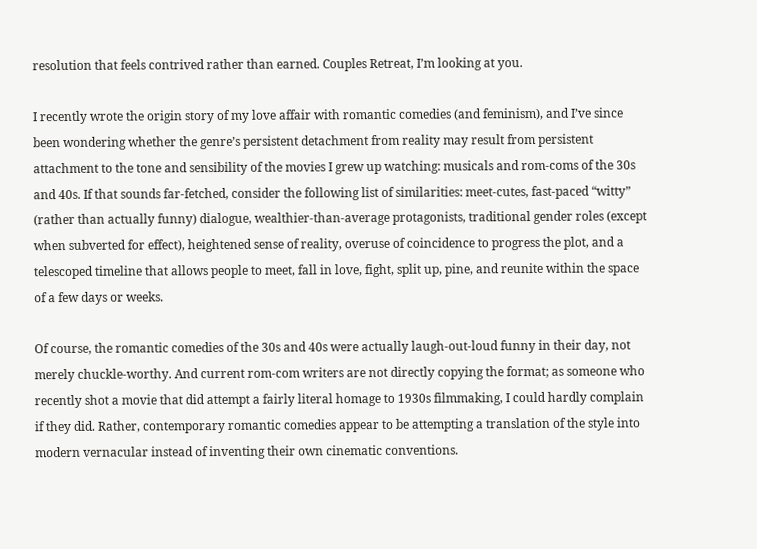resolution that feels contrived rather than earned. Couples Retreat, I’m looking at you.

I recently wrote the origin story of my love affair with romantic comedies (and feminism), and I’ve since been wondering whether the genre’s persistent detachment from reality may result from persistent attachment to the tone and sensibility of the movies I grew up watching: musicals and rom-coms of the 30s and 40s. If that sounds far-fetched, consider the following list of similarities: meet-cutes, fast-paced “witty” (rather than actually funny) dialogue, wealthier-than-average protagonists, traditional gender roles (except when subverted for effect), heightened sense of reality, overuse of coincidence to progress the plot, and a telescoped timeline that allows people to meet, fall in love, fight, split up, pine, and reunite within the space of a few days or weeks.

Of course, the romantic comedies of the 30s and 40s were actually laugh-out-loud funny in their day, not merely chuckle-worthy. And current rom-com writers are not directly copying the format; as someone who recently shot a movie that did attempt a fairly literal homage to 1930s filmmaking, I could hardly complain if they did. Rather, contemporary romantic comedies appear to be attempting a translation of the style into modern vernacular instead of inventing their own cinematic conventions.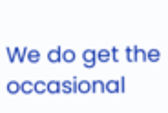We do get the occasional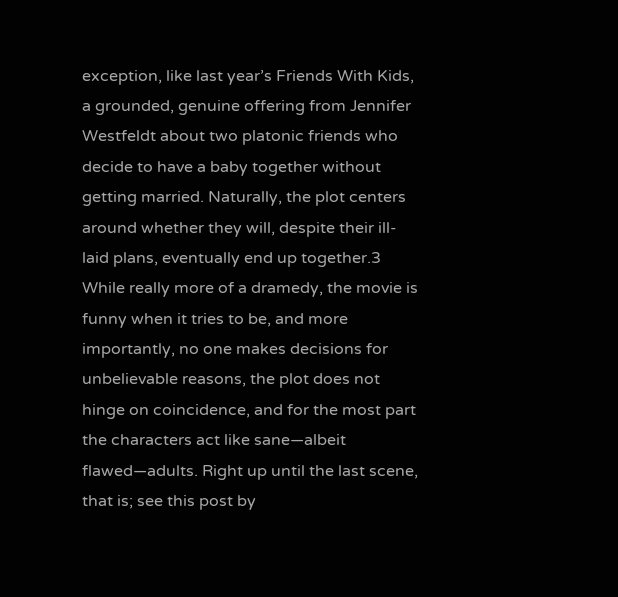exception, like last year’s Friends With Kids, a grounded, genuine offering from Jennifer Westfeldt about two platonic friends who decide to have a baby together without getting married. Naturally, the plot centers around whether they will, despite their ill-laid plans, eventually end up together.3 While really more of a dramedy, the movie is funny when it tries to be, and more importantly, no one makes decisions for unbelievable reasons, the plot does not hinge on coincidence, and for the most part the characters act like sane—albeit flawed—adults. Right up until the last scene, that is; see this post by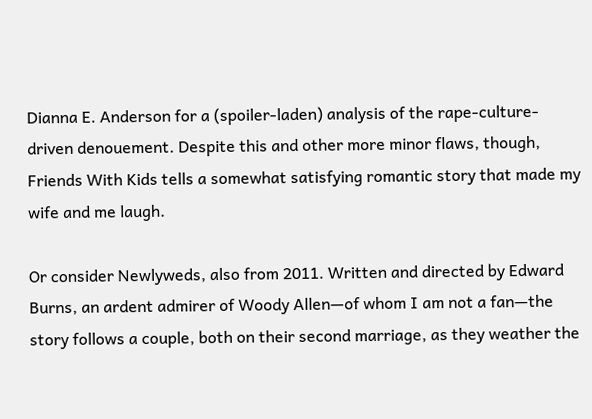Dianna E. Anderson for a (spoiler-laden) analysis of the rape-culture-driven denouement. Despite this and other more minor flaws, though, Friends With Kids tells a somewhat satisfying romantic story that made my wife and me laugh.

Or consider Newlyweds, also from 2011. Written and directed by Edward Burns, an ardent admirer of Woody Allen—of whom I am not a fan—the story follows a couple, both on their second marriage, as they weather the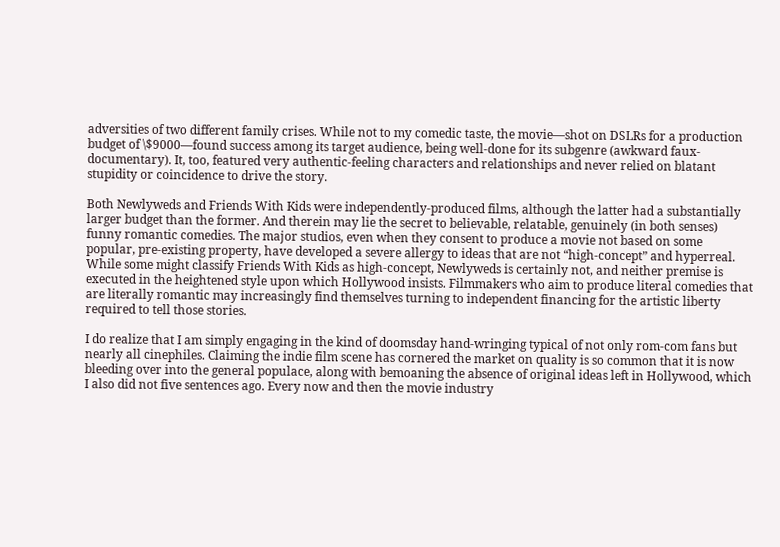adversities of two different family crises. While not to my comedic taste, the movie—shot on DSLRs for a production budget of \$9000—found success among its target audience, being well-done for its subgenre (awkward faux-documentary). It, too, featured very authentic-feeling characters and relationships and never relied on blatant stupidity or coincidence to drive the story.

Both Newlyweds and Friends With Kids were independently-produced films, although the latter had a substantially larger budget than the former. And therein may lie the secret to believable, relatable, genuinely (in both senses) funny romantic comedies. The major studios, even when they consent to produce a movie not based on some popular, pre-existing property, have developed a severe allergy to ideas that are not “high-concept” and hyperreal. While some might classify Friends With Kids as high-concept, Newlyweds is certainly not, and neither premise is executed in the heightened style upon which Hollywood insists. Filmmakers who aim to produce literal comedies that are literally romantic may increasingly find themselves turning to independent financing for the artistic liberty required to tell those stories.

I do realize that I am simply engaging in the kind of doomsday hand-wringing typical of not only rom-com fans but nearly all cinephiles. Claiming the indie film scene has cornered the market on quality is so common that it is now bleeding over into the general populace, along with bemoaning the absence of original ideas left in Hollywood, which I also did not five sentences ago. Every now and then the movie industry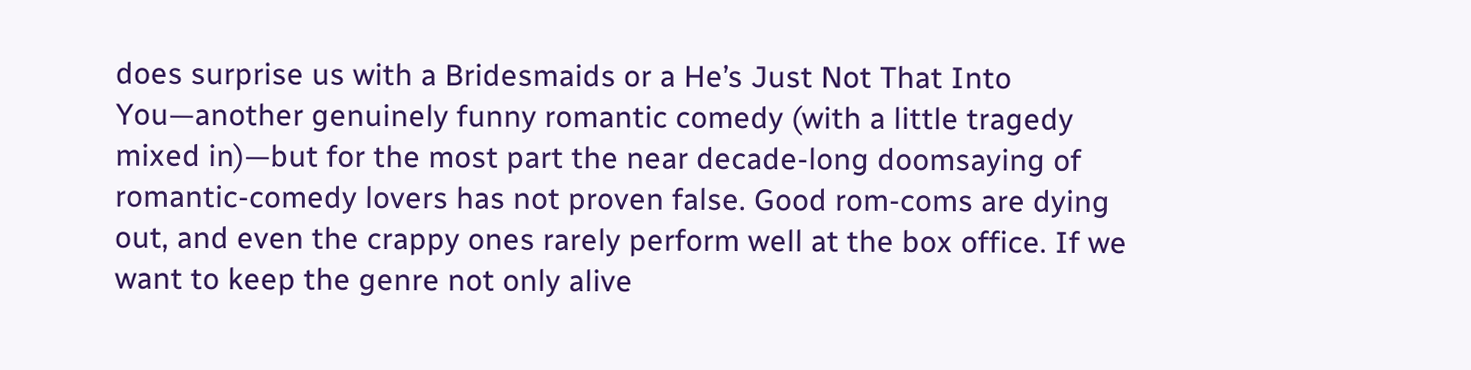does surprise us with a Bridesmaids or a He’s Just Not That Into You—another genuinely funny romantic comedy (with a little tragedy mixed in)—but for the most part the near decade-long doomsaying of romantic-comedy lovers has not proven false. Good rom-coms are dying out, and even the crappy ones rarely perform well at the box office. If we want to keep the genre not only alive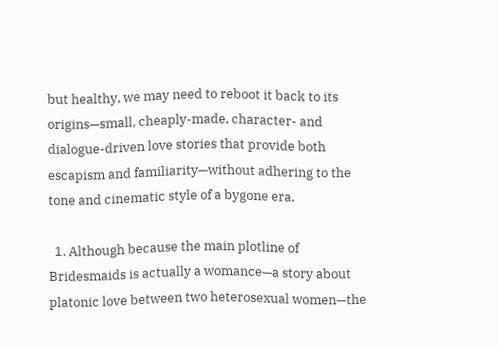but healthy, we may need to reboot it back to its origins—small, cheaply-made, character- and dialogue-driven love stories that provide both escapism and familiarity—without adhering to the tone and cinematic style of a bygone era.

  1. Although because the main plotline of Bridesmaids is actually a womance—a story about platonic love between two heterosexual women—the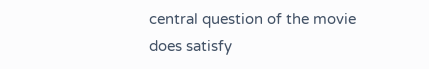central question of the movie does satisfy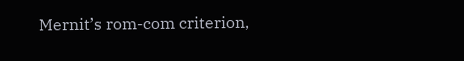Mernit’s rom-com criterion,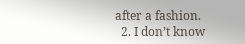after a fashion.
  2. I don’t know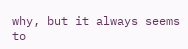why, but it always seems to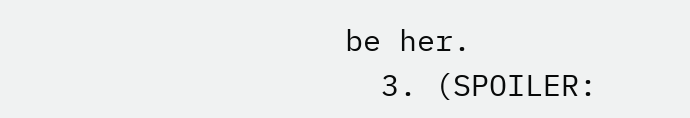be her.
  3. (SPOILER: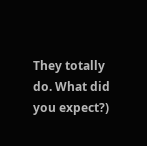They totally do. What did you expect?)